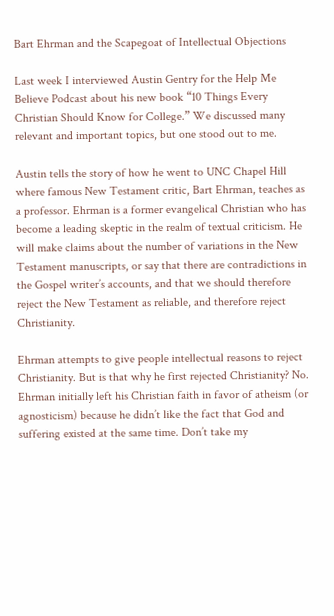Bart Ehrman and the Scapegoat of Intellectual Objections

Last week I interviewed Austin Gentry for the Help Me Believe Podcast about his new book “10 Things Every Christian Should Know for College.” We discussed many relevant and important topics, but one stood out to me.

Austin tells the story of how he went to UNC Chapel Hill where famous New Testament critic, Bart Ehrman, teaches as a professor. Ehrman is a former evangelical Christian who has become a leading skeptic in the realm of textual criticism. He will make claims about the number of variations in the New Testament manuscripts, or say that there are contradictions in the Gospel writer’s accounts, and that we should therefore reject the New Testament as reliable, and therefore reject Christianity.

Ehrman attempts to give people intellectual reasons to reject Christianity. But is that why he first rejected Christianity? No. Ehrman initially left his Christian faith in favor of atheism (or agnosticism) because he didn’t like the fact that God and suffering existed at the same time. Don’t take my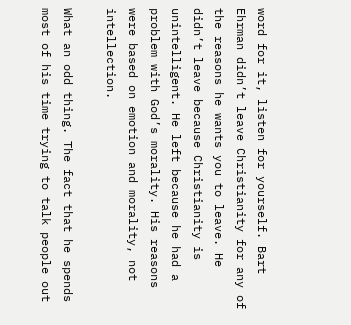word for it, listen for yourself. Bart Ehrman didn’t leave Christianity for any of the reasons he wants you to leave. He didn’t leave because Christianity is unintelligent. He left because he had a problem with God’s morality. His reasons were based on emotion and morality, not intellection.

What an odd thing. The fact that he spends most of his time trying to talk people out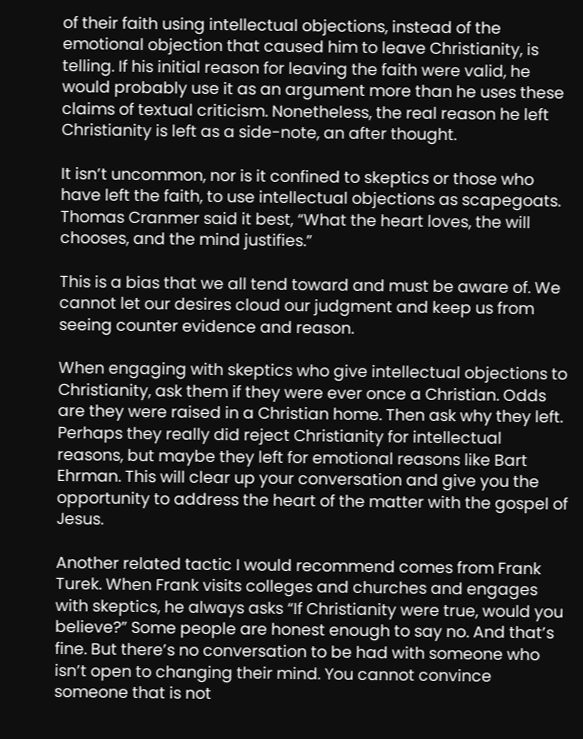of their faith using intellectual objections, instead of the emotional objection that caused him to leave Christianity, is telling. If his initial reason for leaving the faith were valid, he would probably use it as an argument more than he uses these claims of textual criticism. Nonetheless, the real reason he left Christianity is left as a side-note, an after thought.

It isn’t uncommon, nor is it confined to skeptics or those who have left the faith, to use intellectual objections as scapegoats. Thomas Cranmer said it best, “What the heart loves, the will chooses, and the mind justifies.”

This is a bias that we all tend toward and must be aware of. We cannot let our desires cloud our judgment and keep us from seeing counter evidence and reason.

When engaging with skeptics who give intellectual objections to Christianity, ask them if they were ever once a Christian. Odds are they were raised in a Christian home. Then ask why they left. Perhaps they really did reject Christianity for intellectual reasons, but maybe they left for emotional reasons like Bart Ehrman. This will clear up your conversation and give you the opportunity to address the heart of the matter with the gospel of Jesus.

Another related tactic I would recommend comes from Frank Turek. When Frank visits colleges and churches and engages with skeptics, he always asks “If Christianity were true, would you believe?” Some people are honest enough to say no. And that’s fine. But there’s no conversation to be had with someone who isn’t open to changing their mind. You cannot convince someone that is not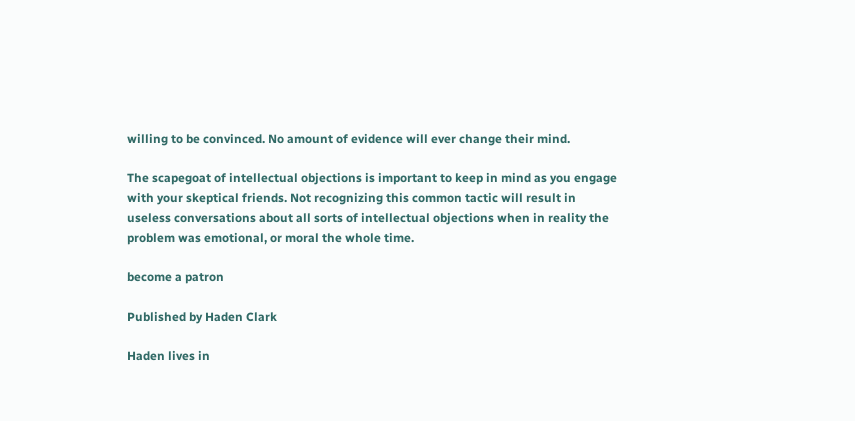willing to be convinced. No amount of evidence will ever change their mind.

The scapegoat of intellectual objections is important to keep in mind as you engage with your skeptical friends. Not recognizing this common tactic will result in useless conversations about all sorts of intellectual objections when in reality the problem was emotional, or moral the whole time.

become a patron

Published by Haden Clark

Haden lives in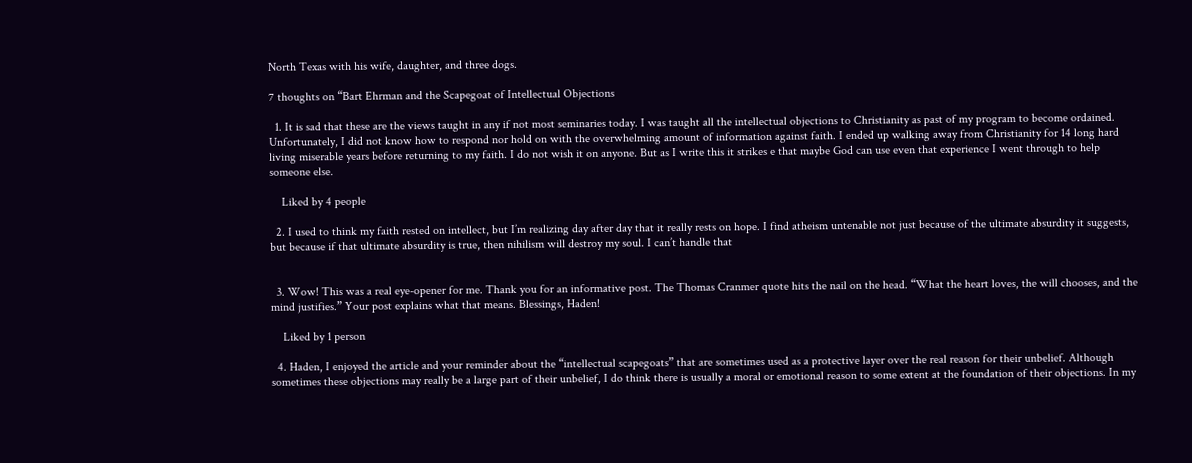North Texas with his wife, daughter, and three dogs.

7 thoughts on “Bart Ehrman and the Scapegoat of Intellectual Objections

  1. It is sad that these are the views taught in any if not most seminaries today. I was taught all the intellectual objections to Christianity as past of my program to become ordained. Unfortunately, I did not know how to respond nor hold on with the overwhelming amount of information against faith. I ended up walking away from Christianity for 14 long hard living miserable years before returning to my faith. I do not wish it on anyone. But as I write this it strikes e that maybe God can use even that experience I went through to help someone else.

    Liked by 4 people

  2. I used to think my faith rested on intellect, but I’m realizing day after day that it really rests on hope. I find atheism untenable not just because of the ultimate absurdity it suggests, but because if that ultimate absurdity is true, then nihilism will destroy my soul. I can’t handle that


  3. Wow! This was a real eye-opener for me. Thank you for an informative post. The Thomas Cranmer quote hits the nail on the head. “What the heart loves, the will chooses, and the mind justifies.” Your post explains what that means. Blessings, Haden!

    Liked by 1 person

  4. Haden, I enjoyed the article and your reminder about the “intellectual scapegoats” that are sometimes used as a protective layer over the real reason for their unbelief. Although sometimes these objections may really be a large part of their unbelief, I do think there is usually a moral or emotional reason to some extent at the foundation of their objections. In my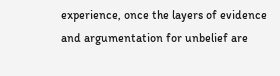experience, once the layers of evidence and argumentation for unbelief are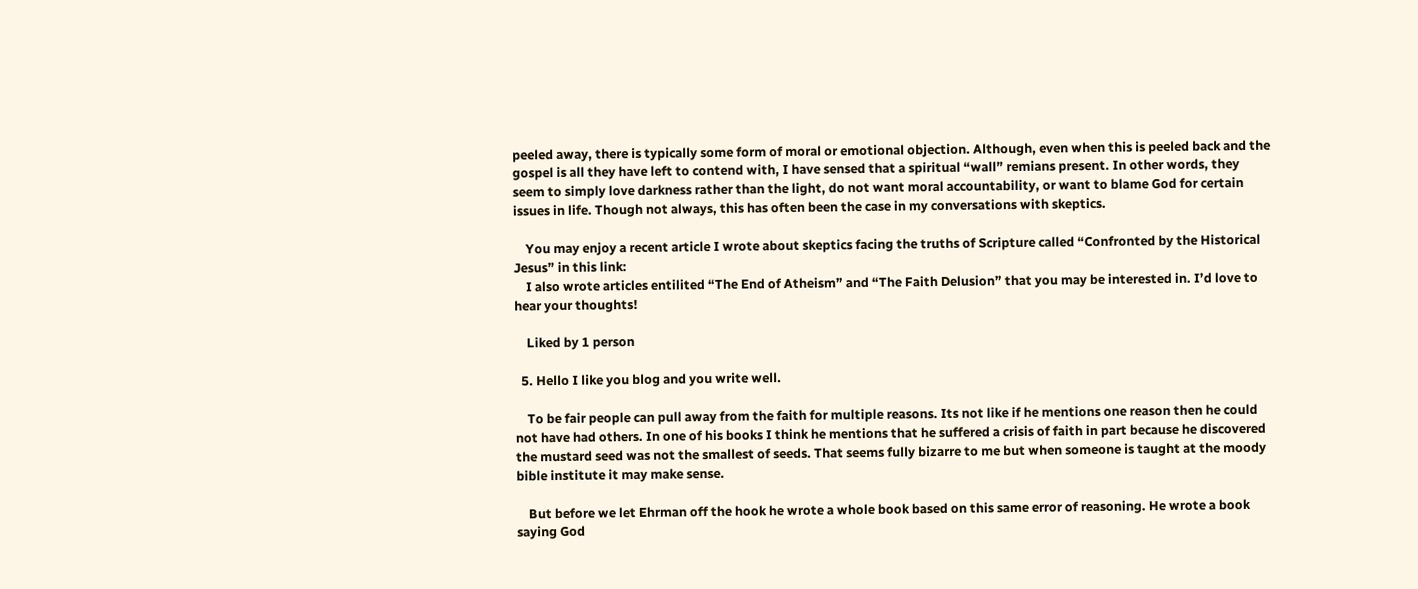peeled away, there is typically some form of moral or emotional objection. Although, even when this is peeled back and the gospel is all they have left to contend with, I have sensed that a spiritual “wall” remians present. In other words, they seem to simply love darkness rather than the light, do not want moral accountability, or want to blame God for certain issues in life. Though not always, this has often been the case in my conversations with skeptics.

    You may enjoy a recent article I wrote about skeptics facing the truths of Scripture called “Confronted by the Historical Jesus” in this link:
    I also wrote articles entilited “The End of Atheism” and “The Faith Delusion” that you may be interested in. I’d love to hear your thoughts!

    Liked by 1 person

  5. Hello I like you blog and you write well.

    To be fair people can pull away from the faith for multiple reasons. Its not like if he mentions one reason then he could not have had others. In one of his books I think he mentions that he suffered a crisis of faith in part because he discovered the mustard seed was not the smallest of seeds. That seems fully bizarre to me but when someone is taught at the moody bible institute it may make sense.

    But before we let Ehrman off the hook he wrote a whole book based on this same error of reasoning. He wrote a book saying God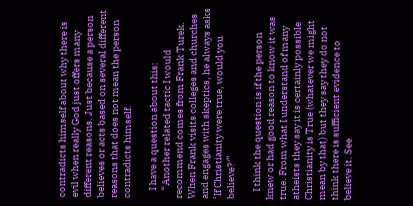contradicts himself about why there is evil when really God just offers many different reasons. Just because a person believes or acts based on several different reasons that does not mean the person contradicts himself.

    I have a question about this:
    “Another related tactic I would recommend comes from Frank Turek. When Frank visits colleges and churches and engages with skeptics, he always asks ‘If Christianity were true, would you believe?'”

    I think the question is if the person knew or had good reason to know it was true. From what I understand of many atheists they say it is certainly possible Christianity is True (whatever we might mean by that) but they say they do not think there is sufficient evidence to believe it. See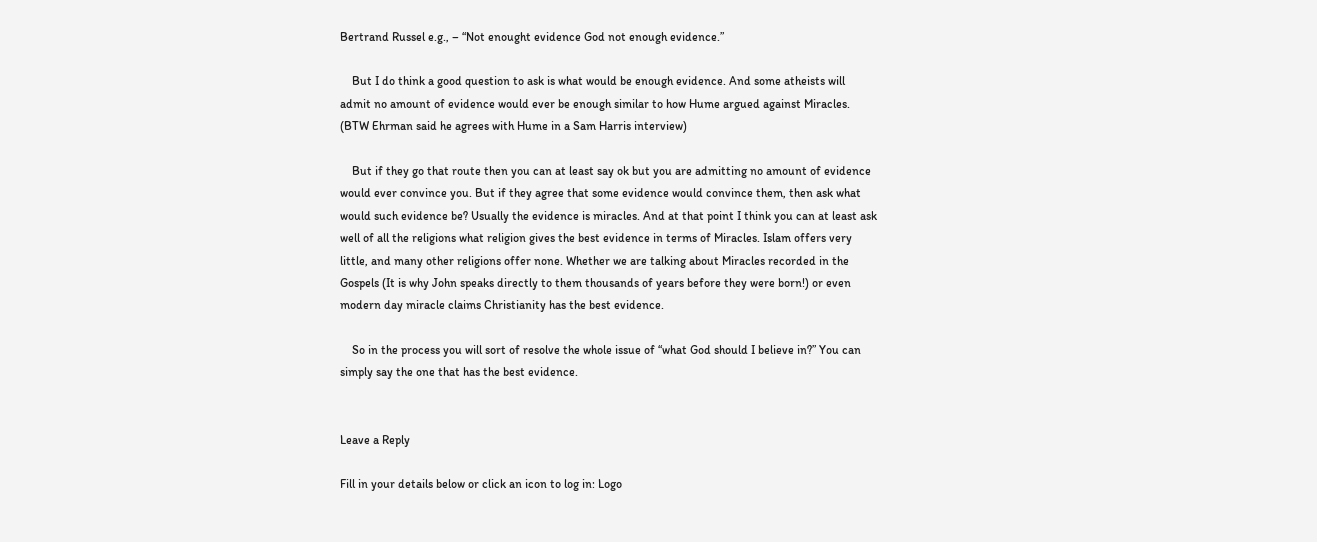Bertrand Russel e.g., – “Not enought evidence God not enough evidence.”

    But I do think a good question to ask is what would be enough evidence. And some atheists will admit no amount of evidence would ever be enough similar to how Hume argued against Miracles. (BTW Ehrman said he agrees with Hume in a Sam Harris interview)

    But if they go that route then you can at least say ok but you are admitting no amount of evidence would ever convince you. But if they agree that some evidence would convince them, then ask what would such evidence be? Usually the evidence is miracles. And at that point I think you can at least ask well of all the religions what religion gives the best evidence in terms of Miracles. Islam offers very little, and many other religions offer none. Whether we are talking about Miracles recorded in the Gospels (It is why John speaks directly to them thousands of years before they were born!) or even modern day miracle claims Christianity has the best evidence.

    So in the process you will sort of resolve the whole issue of “what God should I believe in?” You can simply say the one that has the best evidence.


Leave a Reply

Fill in your details below or click an icon to log in: Logo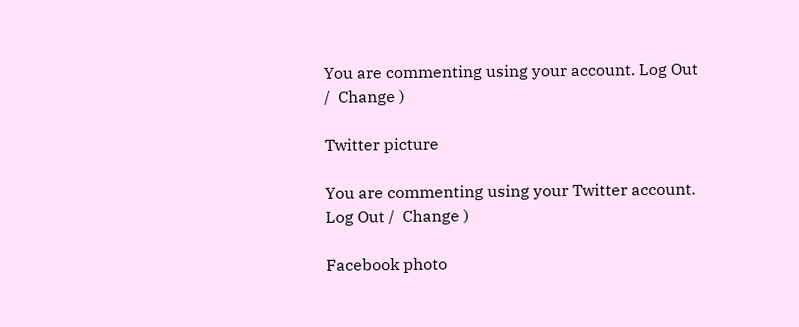You are commenting using your account. Log Out /  Change )

Twitter picture

You are commenting using your Twitter account. Log Out /  Change )

Facebook photo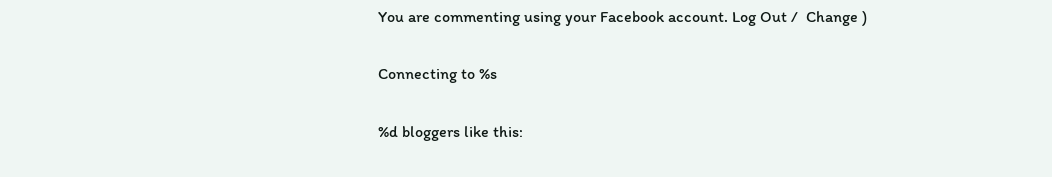You are commenting using your Facebook account. Log Out /  Change )

Connecting to %s

%d bloggers like this: